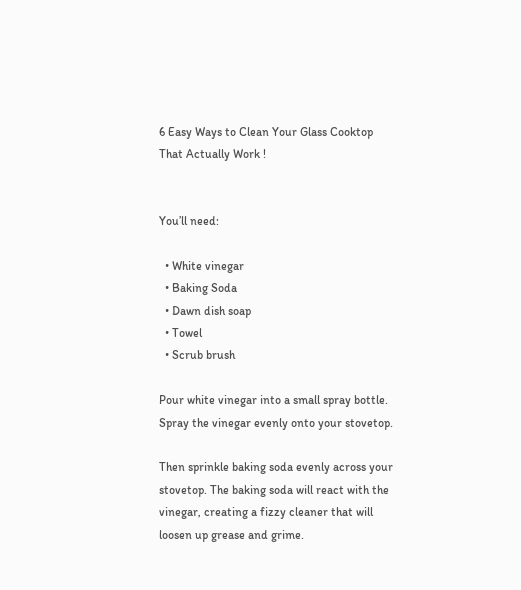6 Easy Ways to Clean Your Glass Cooktop That Actually Work !


You’ll need:

  • White vinegar
  • Baking Soda
  • Dawn dish soap
  • Towel
  • Scrub brush

Pour white vinegar into a small spray bottle. Spray the vinegar evenly onto your stovetop.

Then sprinkle baking soda evenly across your stovetop. The baking soda will react with the vinegar, creating a fizzy cleaner that will loosen up grease and grime.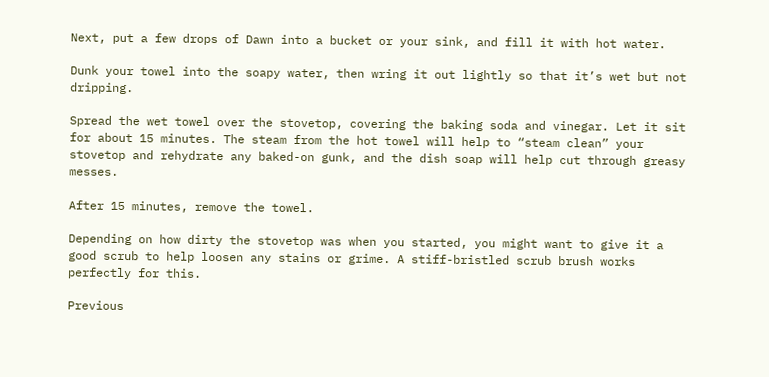Next, put a few drops of Dawn into a bucket or your sink, and fill it with hot water.

Dunk your towel into the soapy water, then wring it out lightly so that it’s wet but not dripping.

Spread the wet towel over the stovetop, covering the baking soda and vinegar. Let it sit for about 15 minutes. The steam from the hot towel will help to “steam clean” your stovetop and rehydrate any baked-on gunk, and the dish soap will help cut through greasy messes.

After 15 minutes, remove the towel.

Depending on how dirty the stovetop was when you started, you might want to give it a good scrub to help loosen any stains or grime. A stiff-bristled scrub brush works perfectly for this.

Previous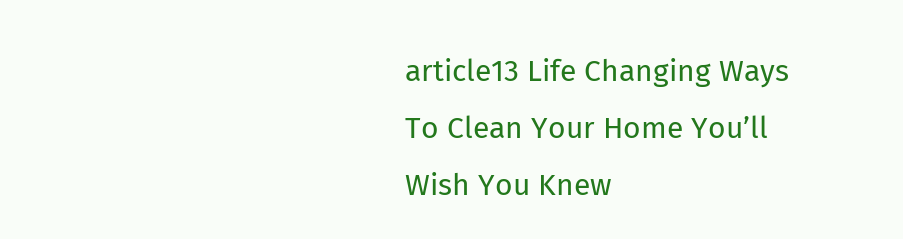article13 Life Changing Ways To Clean Your Home You’ll Wish You Knew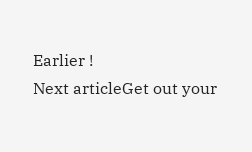Earlier !
Next articleGet out your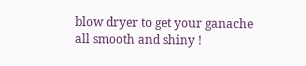blow dryer to get your ganache all smooth and shiny !